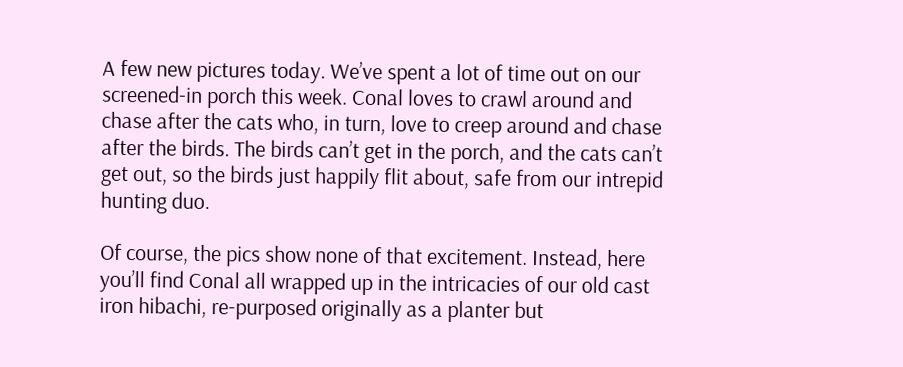A few new pictures today. We’ve spent a lot of time out on our screened-in porch this week. Conal loves to crawl around and chase after the cats who, in turn, love to creep around and chase after the birds. The birds can’t get in the porch, and the cats can’t get out, so the birds just happily flit about, safe from our intrepid hunting duo.

Of course, the pics show none of that excitement. Instead, here you’ll find Conal all wrapped up in the intricacies of our old cast iron hibachi, re-purposed originally as a planter but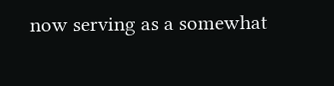now serving as a somewhat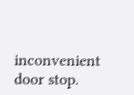inconvenient door stop.